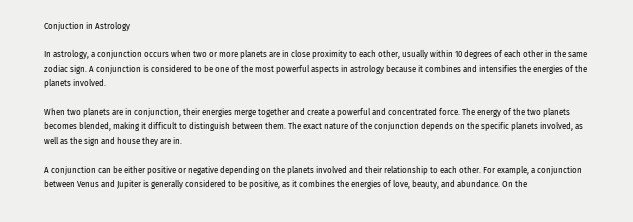Conjuction in Astrology

In astrology, a conjunction occurs when two or more planets are in close proximity to each other, usually within 10 degrees of each other in the same zodiac sign. A conjunction is considered to be one of the most powerful aspects in astrology because it combines and intensifies the energies of the planets involved.

When two planets are in conjunction, their energies merge together and create a powerful and concentrated force. The energy of the two planets becomes blended, making it difficult to distinguish between them. The exact nature of the conjunction depends on the specific planets involved, as well as the sign and house they are in.

A conjunction can be either positive or negative depending on the planets involved and their relationship to each other. For example, a conjunction between Venus and Jupiter is generally considered to be positive, as it combines the energies of love, beauty, and abundance. On the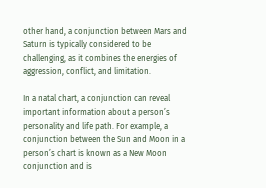other hand, a conjunction between Mars and Saturn is typically considered to be challenging, as it combines the energies of aggression, conflict, and limitation.

In a natal chart, a conjunction can reveal important information about a person’s personality and life path. For example, a conjunction between the Sun and Moon in a person’s chart is known as a New Moon conjunction and is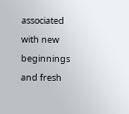associated with new beginnings and fresh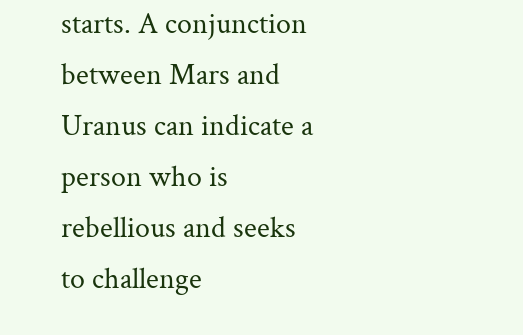starts. A conjunction between Mars and Uranus can indicate a person who is rebellious and seeks to challenge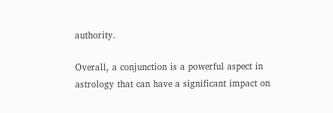authority.

Overall, a conjunction is a powerful aspect in astrology that can have a significant impact on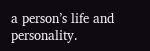a person’s life and personality.